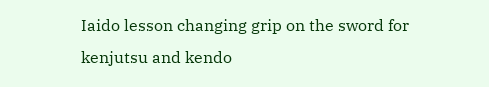Iaido lesson changing grip on the sword for kenjutsu and kendo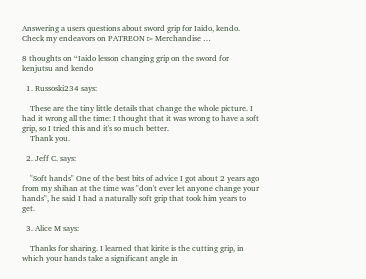Answering a users questions about sword grip for Iaido, kendo. Check my endeavors on PATREON ▻ Merchandise …

8 thoughts on “Iaido lesson changing grip on the sword for kenjutsu and kendo

  1. Russoski234 says:

    These are the tiny little details that change the whole picture. I had it wrong all the time: I thought that it was wrong to have a soft grip, so I tried this and it's so much better.
    Thank you.

  2. Jeff C. says:

    "Soft hands" One of the best bits of advice I got about 2 years ago from my shihan at the time was "don't ever let anyone change your hands", he said I had a naturally soft grip that took him years to get.

  3. Alice M says:

    Thanks for sharing. I learned that kirite is the cutting grip, in which your hands take a significant angle in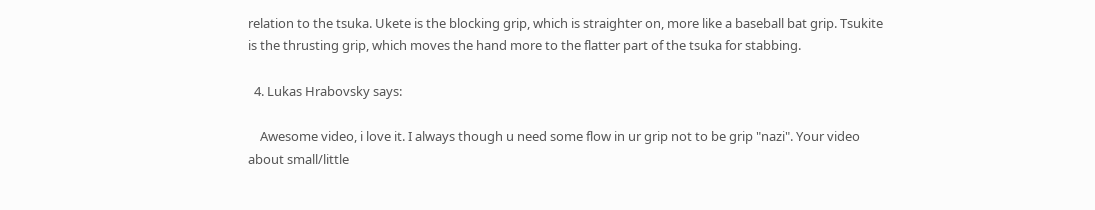relation to the tsuka. Ukete is the blocking grip, which is straighter on, more like a baseball bat grip. Tsukite is the thrusting grip, which moves the hand more to the flatter part of the tsuka for stabbing.

  4. Lukas Hrabovsky says:

    Awesome video, i love it. I always though u need some flow in ur grip not to be grip "nazi". Your video about small/little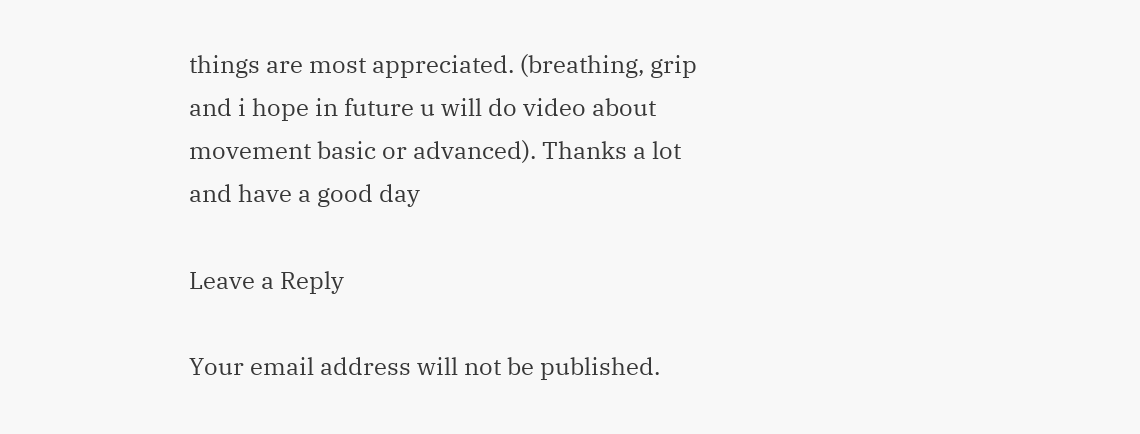things are most appreciated. (breathing, grip and i hope in future u will do video about movement basic or advanced). Thanks a lot and have a good day

Leave a Reply

Your email address will not be published.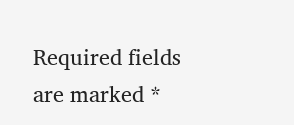Required fields are marked *